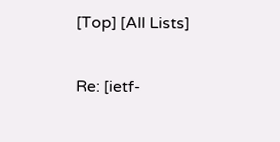[Top] [All Lists]

Re: [ietf-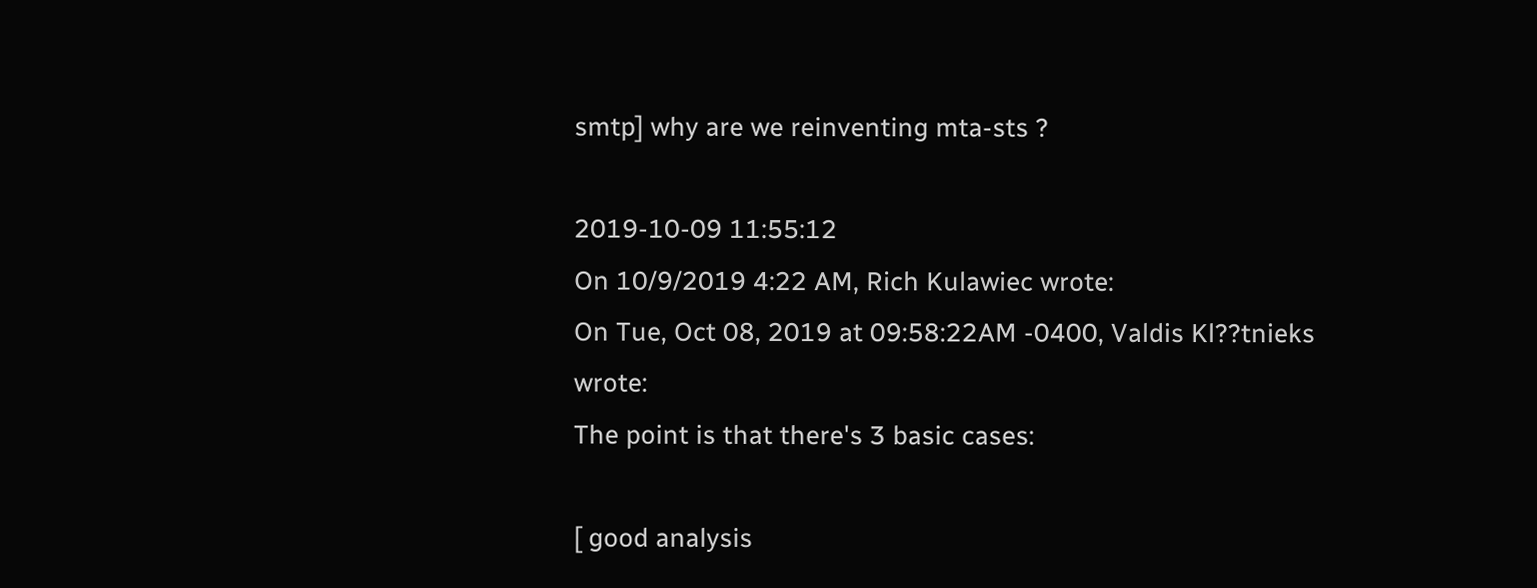smtp] why are we reinventing mta-sts ?

2019-10-09 11:55:12
On 10/9/2019 4:22 AM, Rich Kulawiec wrote:
On Tue, Oct 08, 2019 at 09:58:22AM -0400, Valdis Kl??tnieks wrote:
The point is that there's 3 basic cases:

[ good analysis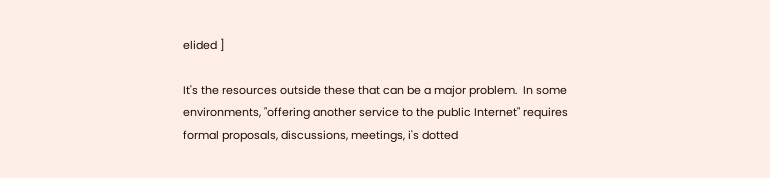elided ]

It's the resources outside these that can be a major problem.  In some
environments, "offering another service to the public Internet" requires
formal proposals, discussions, meetings, i's dotted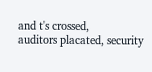and t's crossed,
auditors placated, security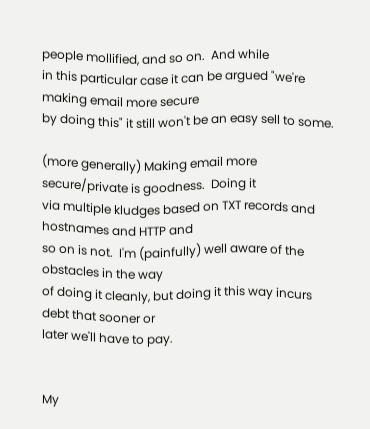people mollified, and so on.  And while
in this particular case it can be argued "we're making email more secure
by doing this" it still won't be an easy sell to some.

(more generally) Making email more secure/private is goodness.  Doing it
via multiple kludges based on TXT records and hostnames and HTTP and
so on is not.  I'm (painfully) well aware of the obstacles in the way
of doing it cleanly, but doing it this way incurs debt that sooner or
later we'll have to pay.


My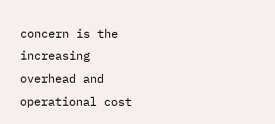concern is the increasing overhead and operational cost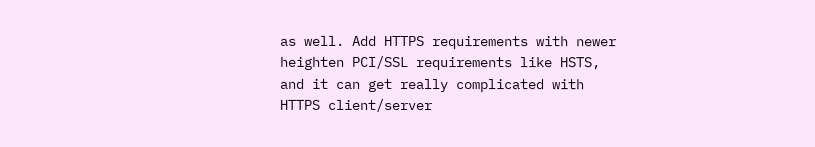as well. Add HTTPS requirements with newer heighten PCI/SSL requirements like HSTS, and it can get really complicated with HTTPS client/server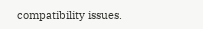compatibility issues.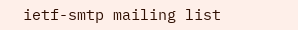ietf-smtp mailing list